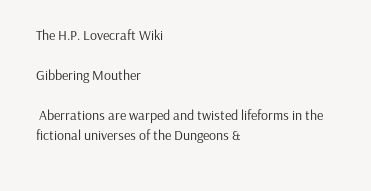The H.P. Lovecraft Wiki

Gibbering Mouther

 Aberrations are warped and twisted lifeforms in the fictional universes of the Dungeons &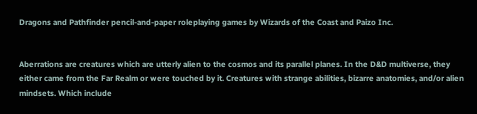Dragons and Pathfinder pencil-and-paper roleplaying games by Wizards of the Coast and Paizo Inc.


Aberrations are creatures which are utterly alien to the cosmos and its parallel planes. In the D&D multiverse, they either came from the Far Realm or were touched by it. Creatures with strange abilities, bizarre anatomies, and/or alien mindsets. Which include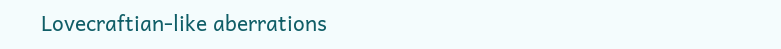Lovecraftian-like aberrations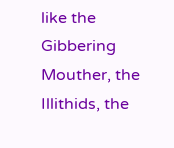like the Gibbering Mouther, the Illithids, the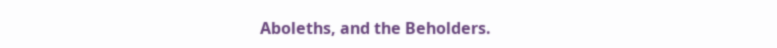Aboleths, and the Beholders.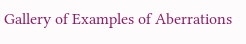Gallery of Examples of Aberrations